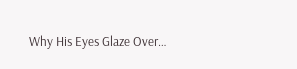Why His Eyes Glaze Over…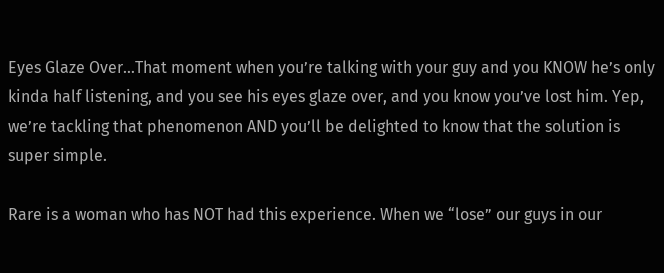Eyes Glaze Over…That moment when you’re talking with your guy and you KNOW he’s only kinda half listening, and you see his eyes glaze over, and you know you’ve lost him. Yep, we’re tackling that phenomenon AND you’ll be delighted to know that the solution is super simple.

Rare is a woman who has NOT had this experience. When we “lose” our guys in our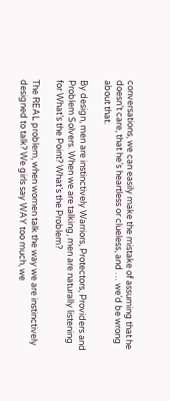conversations, we can easily make the mistake of assuming that he doesn’t care, that he’s heartless or clueless, and … we’d be wrong about that.

By design, men are instinctively Warriors, Protectors, Providers and Problem Solvers. When we are talking, men are naturally listening for What’s the Point? What’s the Problem?

The REAL problem, when women talk the way we are instinctively designed to talk? We girls say WAY too much, we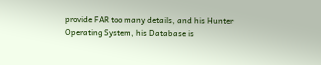provide FAR too many details, and his Hunter Operating System, his Database is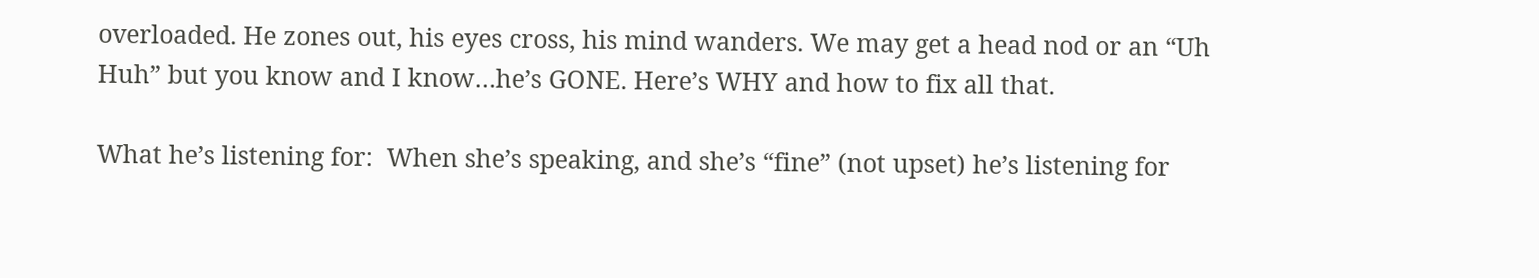overloaded. He zones out, his eyes cross, his mind wanders. We may get a head nod or an “Uh Huh” but you know and I know…he’s GONE. Here’s WHY and how to fix all that.

What he’s listening for:  When she’s speaking, and she’s “fine” (not upset) he’s listening for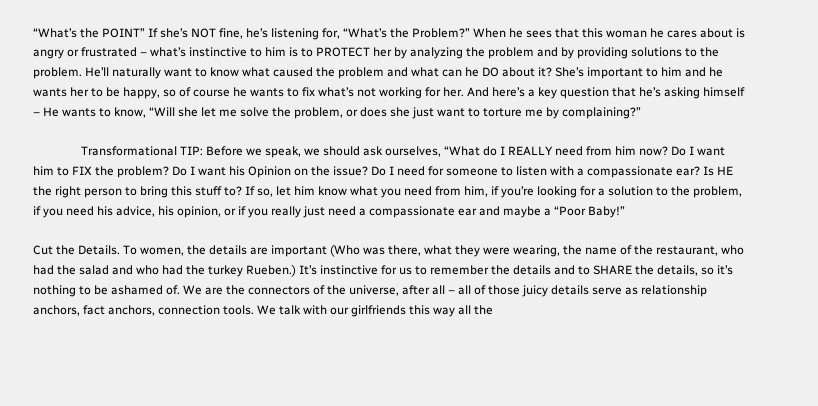“What’s the POINT” If she’s NOT fine, he’s listening for, “What’s the Problem?” When he sees that this woman he cares about is angry or frustrated – what’s instinctive to him is to PROTECT her by analyzing the problem and by providing solutions to the problem. He’ll naturally want to know what caused the problem and what can he DO about it? She’s important to him and he wants her to be happy, so of course he wants to fix what’s not working for her. And here’s a key question that he’s asking himself – He wants to know, “Will she let me solve the problem, or does she just want to torture me by complaining?”

                Transformational TIP: Before we speak, we should ask ourselves, “What do I REALLY need from him now? Do I want him to FIX the problem? Do I want his Opinion on the issue? Do I need for someone to listen with a compassionate ear? Is HE the right person to bring this stuff to? If so, let him know what you need from him, if you’re looking for a solution to the problem, if you need his advice, his opinion, or if you really just need a compassionate ear and maybe a “Poor Baby!”

Cut the Details. To women, the details are important (Who was there, what they were wearing, the name of the restaurant, who had the salad and who had the turkey Rueben.) It’s instinctive for us to remember the details and to SHARE the details, so it’s nothing to be ashamed of. We are the connectors of the universe, after all – all of those juicy details serve as relationship anchors, fact anchors, connection tools. We talk with our girlfriends this way all the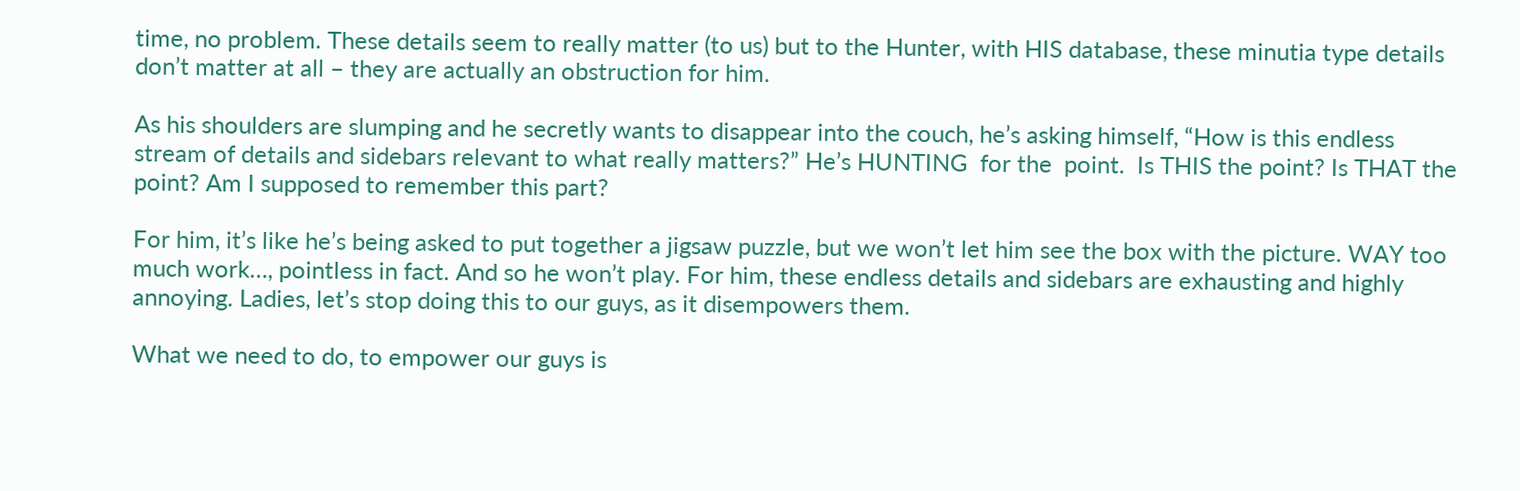time, no problem. These details seem to really matter (to us) but to the Hunter, with HIS database, these minutia type details don’t matter at all – they are actually an obstruction for him.

As his shoulders are slumping and he secretly wants to disappear into the couch, he’s asking himself, “How is this endless stream of details and sidebars relevant to what really matters?” He’s HUNTING  for the  point.  Is THIS the point? Is THAT the point? Am I supposed to remember this part?

For him, it’s like he’s being asked to put together a jigsaw puzzle, but we won’t let him see the box with the picture. WAY too much work…, pointless in fact. And so he won’t play. For him, these endless details and sidebars are exhausting and highly annoying. Ladies, let’s stop doing this to our guys, as it disempowers them.

What we need to do, to empower our guys is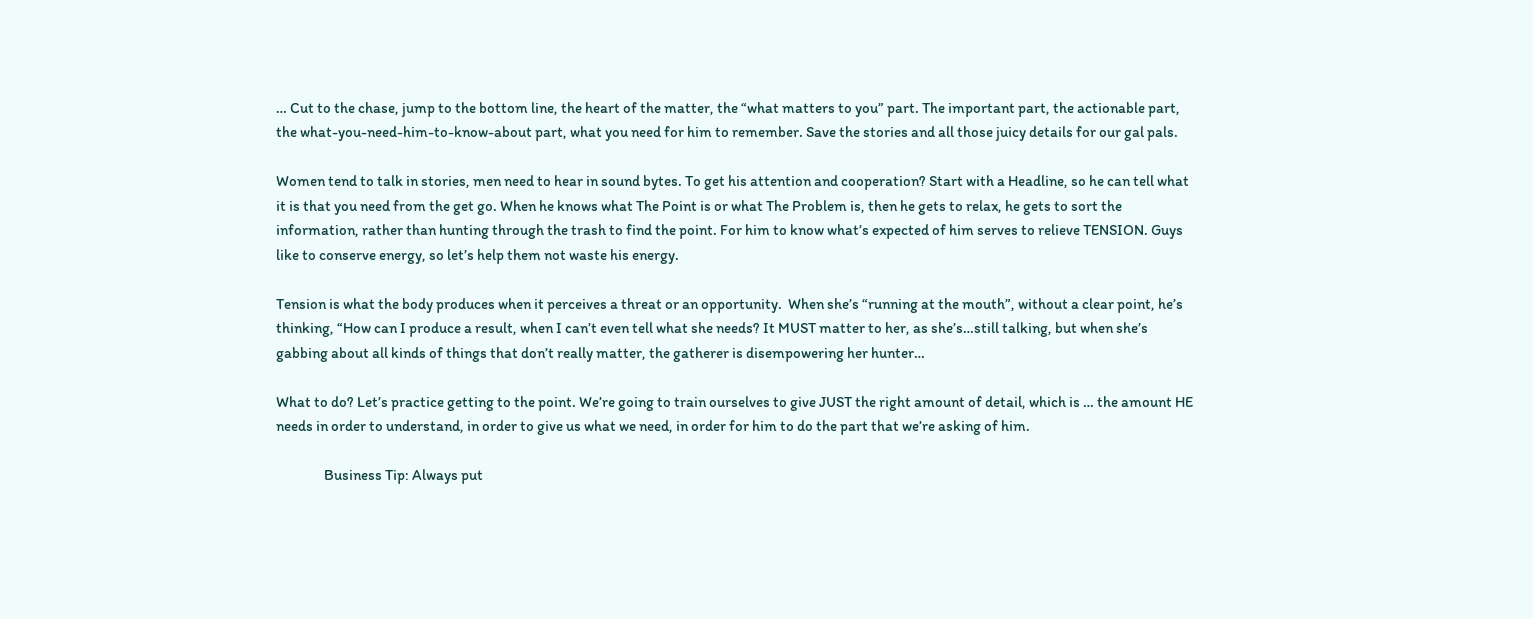… Cut to the chase, jump to the bottom line, the heart of the matter, the “what matters to you” part. The important part, the actionable part, the what-you-need-him-to-know-about part, what you need for him to remember. Save the stories and all those juicy details for our gal pals.

Women tend to talk in stories, men need to hear in sound bytes. To get his attention and cooperation? Start with a Headline, so he can tell what it is that you need from the get go. When he knows what The Point is or what The Problem is, then he gets to relax, he gets to sort the information, rather than hunting through the trash to find the point. For him to know what’s expected of him serves to relieve TENSION. Guys like to conserve energy, so let’s help them not waste his energy.

Tension is what the body produces when it perceives a threat or an opportunity.  When she’s “running at the mouth”, without a clear point, he’s thinking, “How can I produce a result, when I can’t even tell what she needs? It MUST matter to her, as she’s…still talking, but when she’s gabbing about all kinds of things that don’t really matter, the gatherer is disempowering her hunter…

What to do? Let’s practice getting to the point. We’re going to train ourselves to give JUST the right amount of detail, which is … the amount HE needs in order to understand, in order to give us what we need, in order for him to do the part that we’re asking of him.

                Business Tip: Always put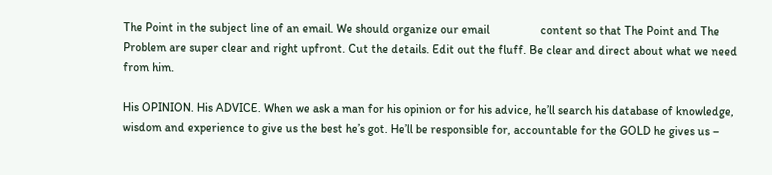The Point in the subject line of an email. We should organize our email                 content so that The Point and The Problem are super clear and right upfront. Cut the details. Edit out the fluff. Be clear and direct about what we need from him.

His OPINION. His ADVICE. When we ask a man for his opinion or for his advice, he’ll search his database of knowledge, wisdom and experience to give us the best he’s got. He’ll be responsible for, accountable for the GOLD he gives us –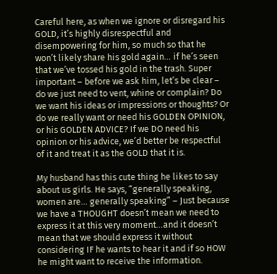Careful here, as when we ignore or disregard his GOLD, it’s highly disrespectful and disempowering for him, so much so that he won’t likely share his gold again… if he’s seen that we’ve tossed his gold in the trash. Super important – before we ask him, let’s be clear – do we just need to vent, whine or complain? Do we want his ideas or impressions or thoughts? Or do we really want or need his GOLDEN OPINION, or his GOLDEN ADVICE? If we DO need his opinion or his advice, we’d better be respectful of it and treat it as the GOLD that it is.

My husband has this cute thing he likes to say about us girls. He says, “generally speaking, women are… generally speaking” – Just because we have a THOUGHT doesn’t mean we need to express it at this very moment…and it doesn’t mean that we should express it without considering IF he wants to hear it and if so HOW he might want to receive the information.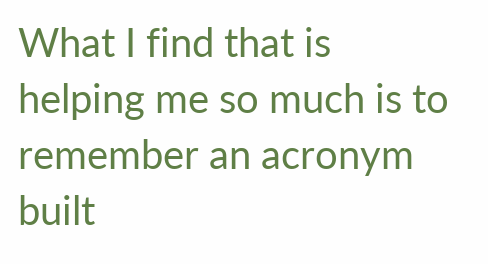What I find that is helping me so much is to remember an acronym built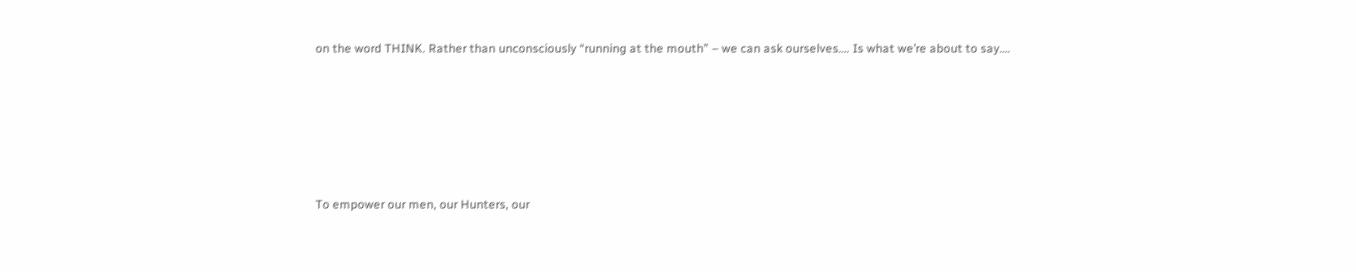on the word THINK. Rather than unconsciously “running at the mouth” – we can ask ourselves…. Is what we’re about to say….






To empower our men, our Hunters, our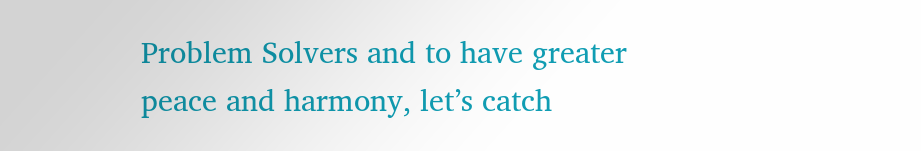Problem Solvers and to have greater peace and harmony, let’s catch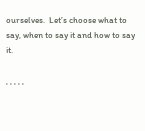ourselves.  Let’s choose what to say, when to say it and how to say it.

, , , , ,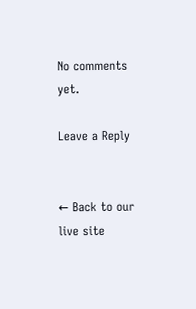No comments yet.

Leave a Reply


← Back to our live site